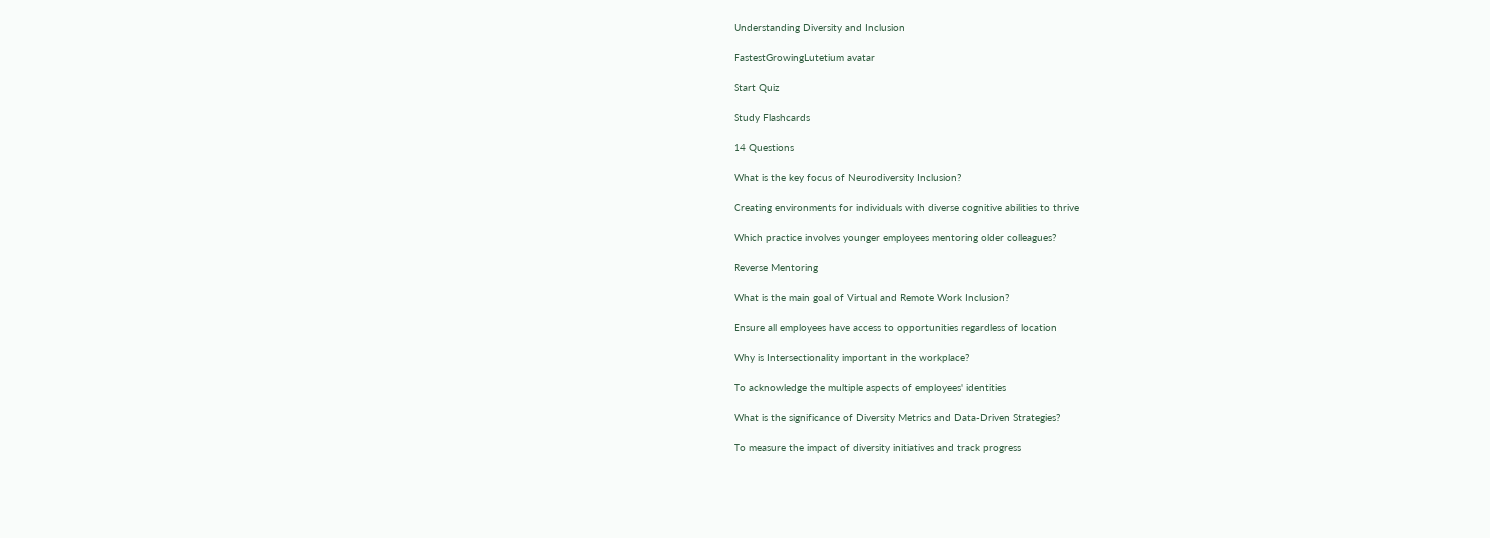Understanding Diversity and Inclusion

FastestGrowingLutetium avatar

Start Quiz

Study Flashcards

14 Questions

What is the key focus of Neurodiversity Inclusion?

Creating environments for individuals with diverse cognitive abilities to thrive

Which practice involves younger employees mentoring older colleagues?

Reverse Mentoring

What is the main goal of Virtual and Remote Work Inclusion?

Ensure all employees have access to opportunities regardless of location

Why is Intersectionality important in the workplace?

To acknowledge the multiple aspects of employees' identities

What is the significance of Diversity Metrics and Data-Driven Strategies?

To measure the impact of diversity initiatives and track progress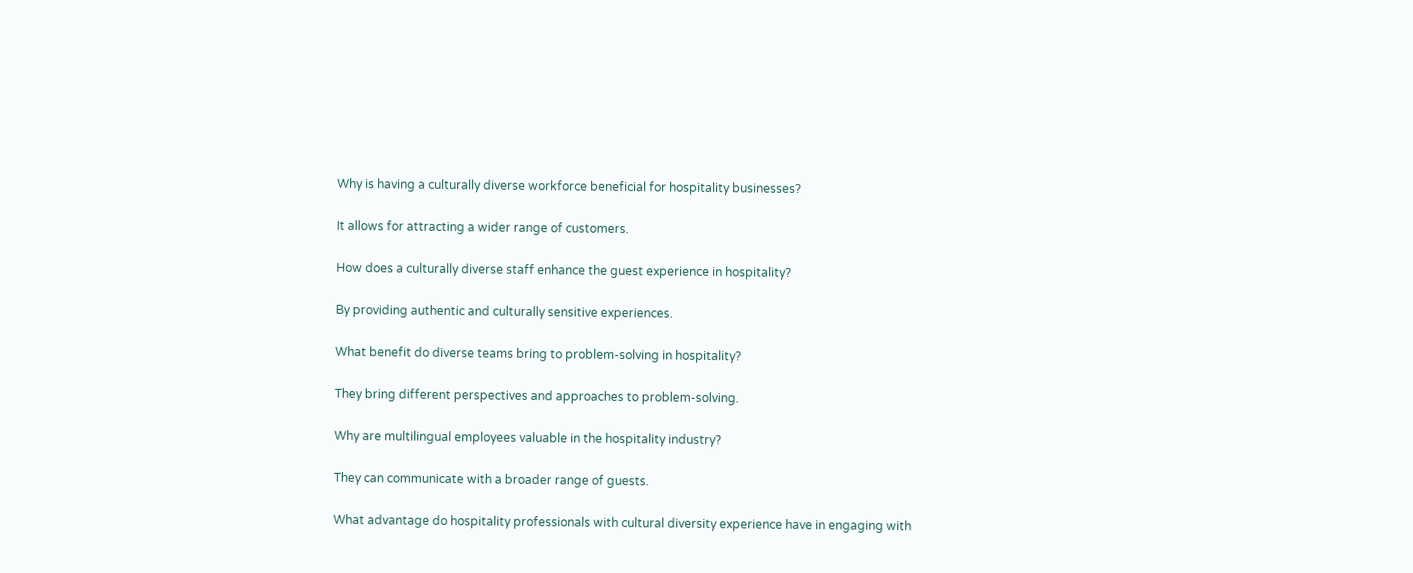Why is having a culturally diverse workforce beneficial for hospitality businesses?

It allows for attracting a wider range of customers.

How does a culturally diverse staff enhance the guest experience in hospitality?

By providing authentic and culturally sensitive experiences.

What benefit do diverse teams bring to problem-solving in hospitality?

They bring different perspectives and approaches to problem-solving.

Why are multilingual employees valuable in the hospitality industry?

They can communicate with a broader range of guests.

What advantage do hospitality professionals with cultural diversity experience have in engaging with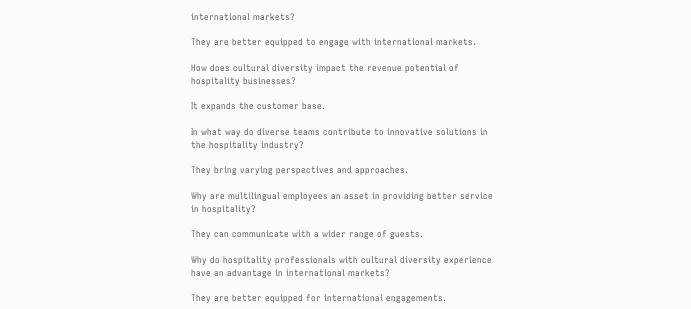international markets?

They are better equipped to engage with international markets.

How does cultural diversity impact the revenue potential of hospitality businesses?

It expands the customer base.

In what way do diverse teams contribute to innovative solutions in the hospitality industry?

They bring varying perspectives and approaches.

Why are multilingual employees an asset in providing better service in hospitality?

They can communicate with a wider range of guests.

Why do hospitality professionals with cultural diversity experience have an advantage in international markets?

They are better equipped for international engagements.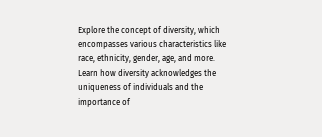Explore the concept of diversity, which encompasses various characteristics like race, ethnicity, gender, age, and more. Learn how diversity acknowledges the uniqueness of individuals and the importance of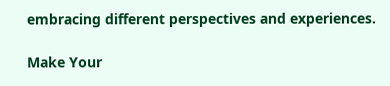embracing different perspectives and experiences.

Make Your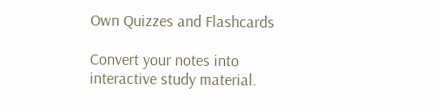Own Quizzes and Flashcards

Convert your notes into interactive study material.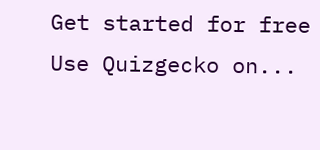Get started for free
Use Quizgecko on...